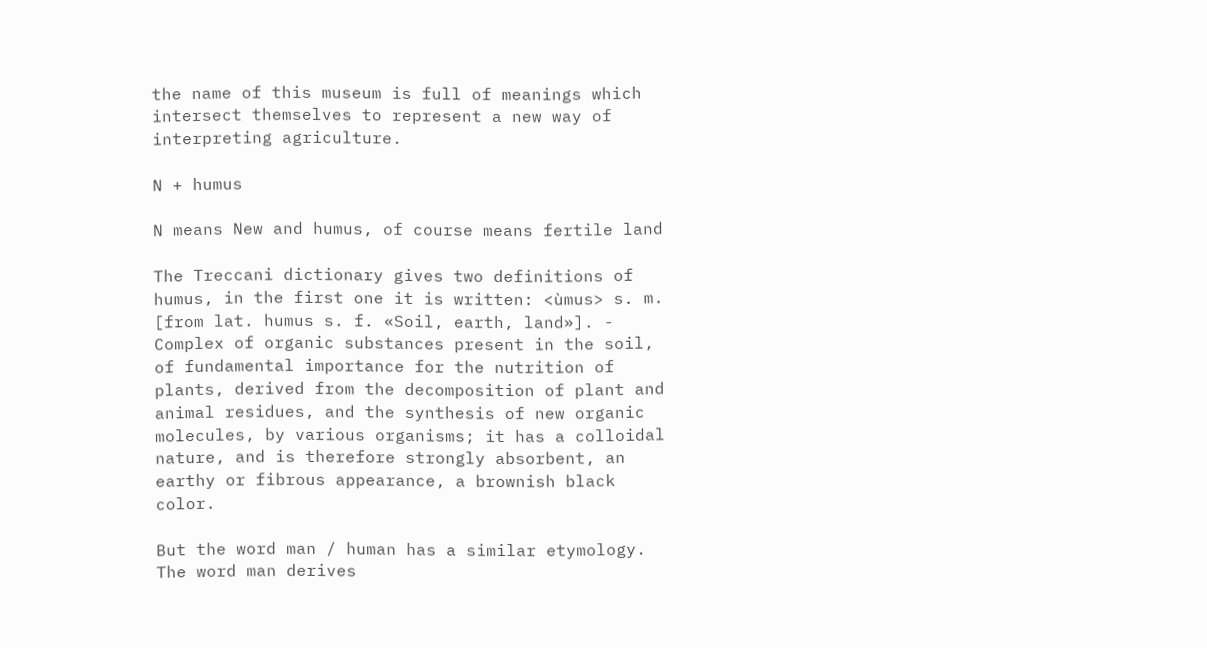the name of this museum is full of meanings which intersect themselves to represent a new way of interpreting agriculture.

N + humus

N means New and humus, of course means fertile land

The Treccani dictionary gives two definitions of humus, in the first one it is written: <ùmus> s. m. [from lat. humus s. f. «Soil, earth, land»]. - Complex of organic substances present in the soil, of fundamental importance for the nutrition of plants, derived from the decomposition of plant and animal residues, and the synthesis of new organic molecules, by various organisms; it has a colloidal nature, and is therefore strongly absorbent, an earthy or fibrous appearance, a brownish black color.

But the word man / human has a similar etymology. The word man derives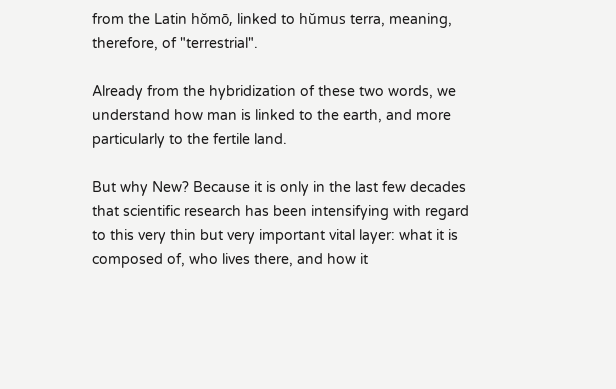from the Latin hŏmō, linked to hŭmus terra, meaning, therefore, of "terrestrial".

Already from the hybridization of these two words, we understand how man is linked to the earth, and more particularly to the fertile land.

But why New? Because it is only in the last few decades that scientific research has been intensifying with regard to this very thin but very important vital layer: what it is composed of, who lives there, and how it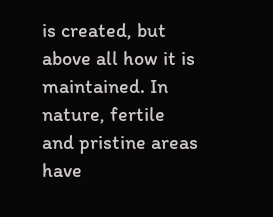is created, but above all how it is maintained. In nature, fertile and pristine areas have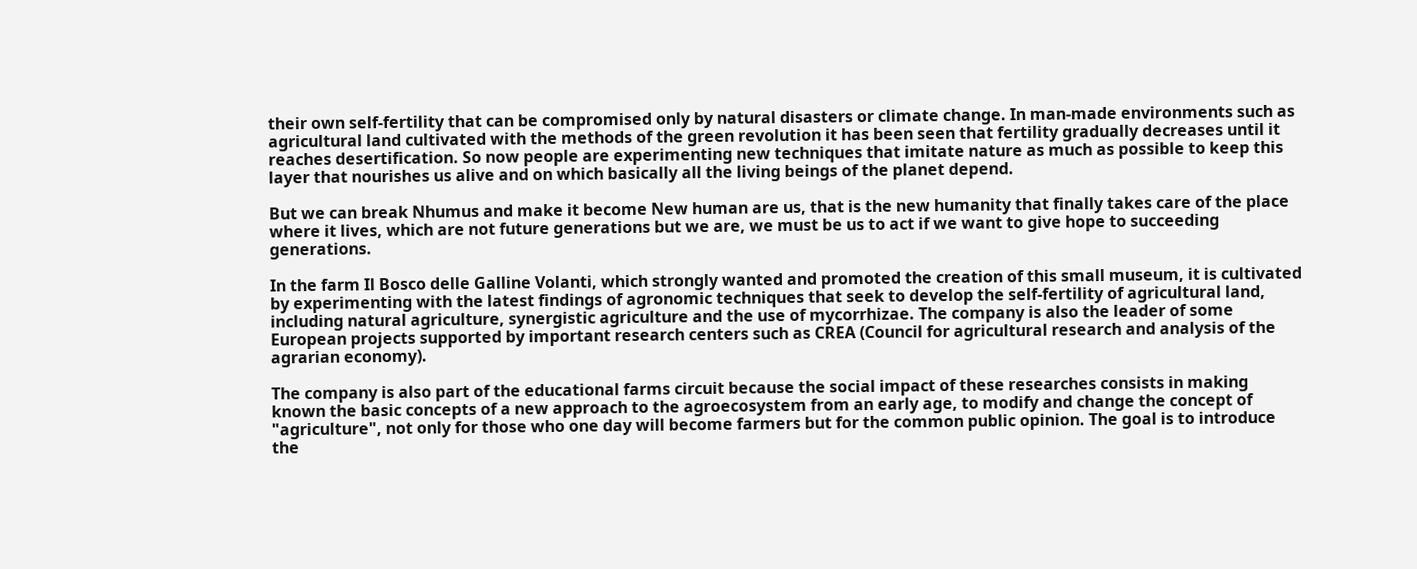their own self-fertility that can be compromised only by natural disasters or climate change. In man-made environments such as agricultural land cultivated with the methods of the green revolution it has been seen that fertility gradually decreases until it reaches desertification. So now people are experimenting new techniques that imitate nature as much as possible to keep this layer that nourishes us alive and on which basically all the living beings of the planet depend.

But we can break Nhumus and make it become New human are us, that is the new humanity that finally takes care of the place where it lives, which are not future generations but we are, we must be us to act if we want to give hope to succeeding generations.

In the farm Il Bosco delle Galline Volanti, which strongly wanted and promoted the creation of this small museum, it is cultivated by experimenting with the latest findings of agronomic techniques that seek to develop the self-fertility of agricultural land, including natural agriculture, synergistic agriculture and the use of mycorrhizae. The company is also the leader of some European projects supported by important research centers such as CREA (Council for agricultural research and analysis of the agrarian economy).

The company is also part of the educational farms circuit because the social impact of these researches consists in making known the basic concepts of a new approach to the agroecosystem from an early age, to modify and change the concept of "agriculture", not only for those who one day will become farmers but for the common public opinion. The goal is to introduce the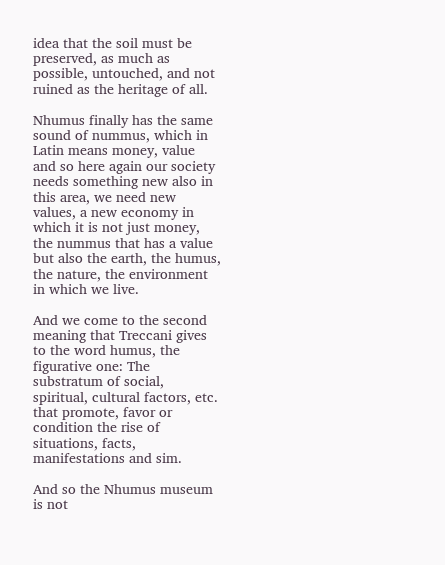idea that the soil must be preserved, as much as possible, untouched, and not ruined as the heritage of all.

Nhumus finally has the same sound of nummus, which in Latin means money, value and so here again our society needs something new also in this area, we need new values, a new economy in which it is not just money, the nummus that has a value but also the earth, the humus, the nature, the environment in which we live.

And we come to the second meaning that Treccani gives to the word humus, the figurative one: The substratum of social, spiritual, cultural factors, etc. that promote, favor or condition the rise of situations, facts, manifestations and sim.

And so the Nhumus museum is not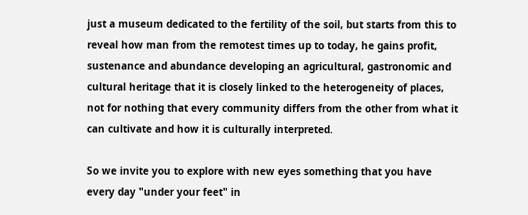just a museum dedicated to the fertility of the soil, but starts from this to reveal how man from the remotest times up to today, he gains profit, sustenance and abundance developing an agricultural, gastronomic and cultural heritage that it is closely linked to the heterogeneity of places, not for nothing that every community differs from the other from what it can cultivate and how it is culturally interpreted.

So we invite you to explore with new eyes something that you have every day "under your feet" in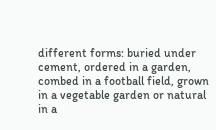different forms: buried under cement, ordered in a garden, combed in a football field, grown in a vegetable garden or natural in a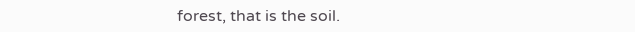forest, that is the soil.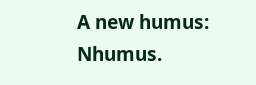A new humus: Nhumus.